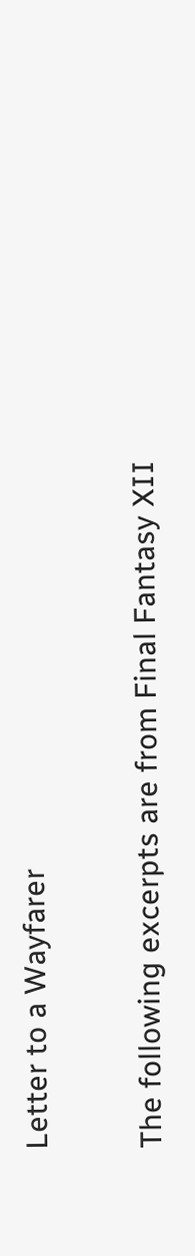Letter to a Wayfarer

The following excerpts are from Final Fantasy XII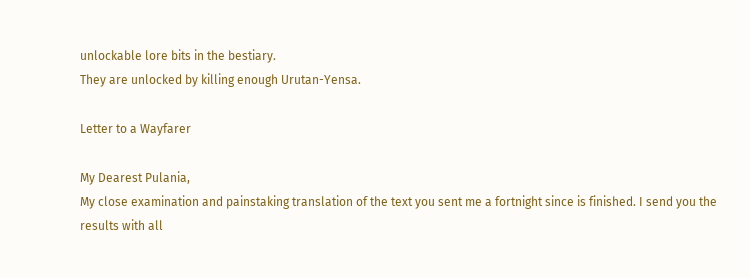unlockable lore bits in the bestiary.
They are unlocked by killing enough Urutan-Yensa.

Letter to a Wayfarer

My Dearest Pulania,
My close examination and painstaking translation of the text you sent me a fortnight since is finished. I send you the results with all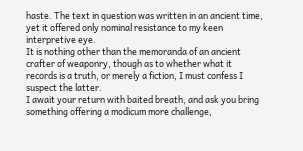haste. The text in question was written in an ancient time, yet it offered only nominal resistance to my keen interpretive eye.
It is nothing other than the memoranda of an ancient crafter of weaponry, though as to whether what it records is a truth, or merely a fiction, I must confess I suspect the latter.
I await your return with baited breath, and ask you bring something offering a modicum more challenge,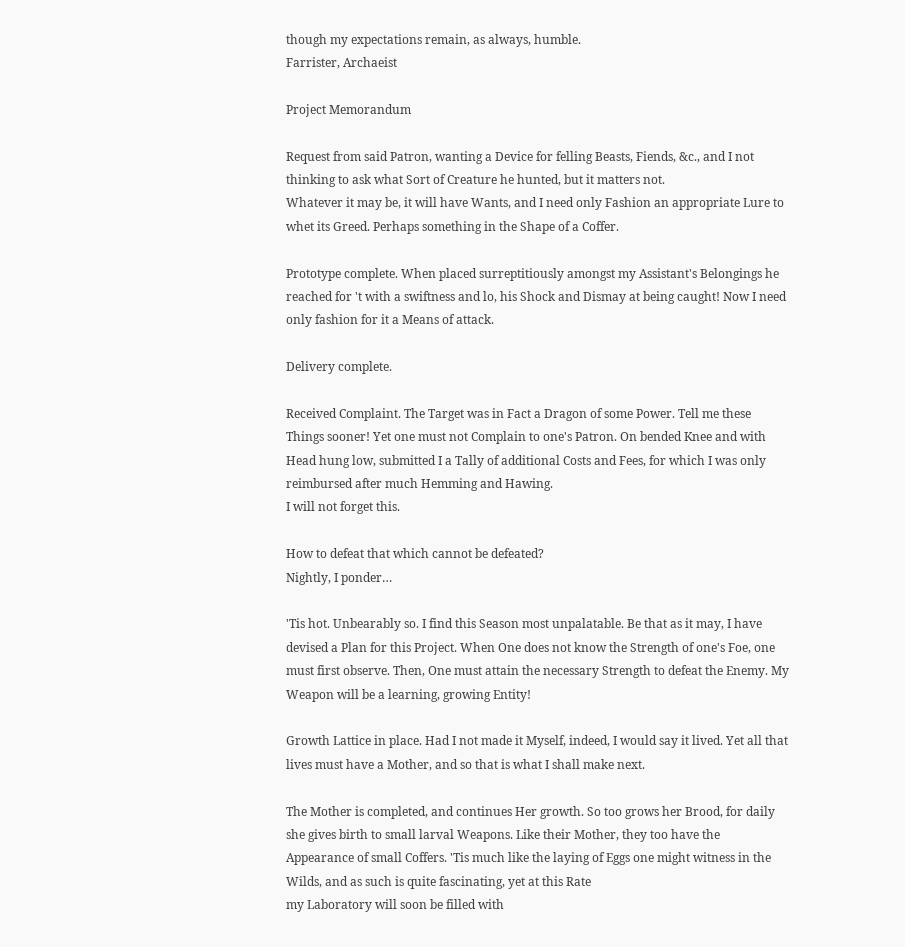though my expectations remain, as always, humble.
Farrister, Archaeist

Project Memorandum

Request from said Patron, wanting a Device for felling Beasts, Fiends, &c., and I not thinking to ask what Sort of Creature he hunted, but it matters not.
Whatever it may be, it will have Wants, and I need only Fashion an appropriate Lure to whet its Greed. Perhaps something in the Shape of a Coffer.

Prototype complete. When placed surreptitiously amongst my Assistant's Belongings he reached for 't with a swiftness and lo, his Shock and Dismay at being caught! Now I need only fashion for it a Means of attack.

Delivery complete.

Received Complaint. The Target was in Fact a Dragon of some Power. Tell me these Things sooner! Yet one must not Complain to one's Patron. On bended Knee and with Head hung low, submitted I a Tally of additional Costs and Fees, for which I was only reimbursed after much Hemming and Hawing.
I will not forget this.

How to defeat that which cannot be defeated?
Nightly, I ponder…

'Tis hot. Unbearably so. I find this Season most unpalatable. Be that as it may, I have devised a Plan for this Project. When One does not know the Strength of one's Foe, one must first observe. Then, One must attain the necessary Strength to defeat the Enemy. My Weapon will be a learning, growing Entity!

Growth Lattice in place. Had I not made it Myself, indeed, I would say it lived. Yet all that lives must have a Mother, and so that is what I shall make next.

The Mother is completed, and continues Her growth. So too grows her Brood, for daily she gives birth to small larval Weapons. Like their Mother, they too have the Appearance of small Coffers. 'Tis much like the laying of Eggs one might witness in the Wilds, and as such is quite fascinating, yet at this Rate
my Laboratory will soon be filled with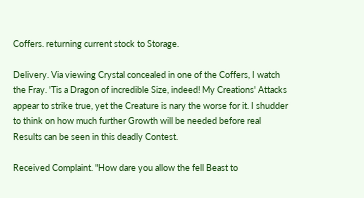Coffers. returning current stock to Storage.

Delivery. Via viewing Crystal concealed in one of the Coffers, I watch the Fray. 'Tis a Dragon of incredible Size, indeed! My Creations' Attacks appear to strike true, yet the Creature is nary the worse for it. I shudder to think on how much further Growth will be needed before real Results can be seen in this deadly Contest.

Received Complaint. "How dare you allow the fell Beast to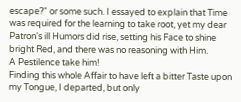escape?" or some such. I essayed to explain that Time was required for the learning to take root, yet my dear Patron's ill Humors did rise, setting his Face to shine bright Red, and there was no reasoning with Him.
A Pestilence take him!
Finding this whole Affair to have left a bitter Taste upon my Tongue, I departed, but only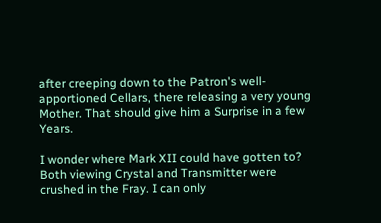after creeping down to the Patron's well-apportioned Cellars, there releasing a very young Mother. That should give him a Surprise in a few Years.

I wonder where Mark XII could have gotten to? Both viewing Crystal and Transmitter were crushed in the Fray. I can only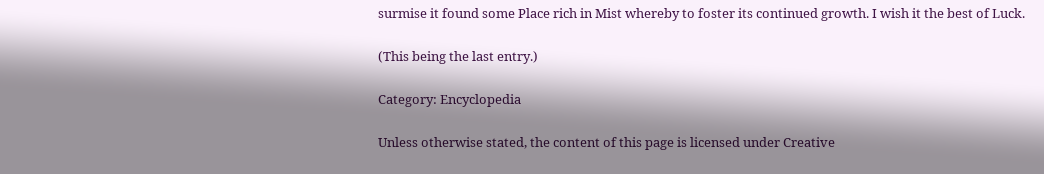surmise it found some Place rich in Mist whereby to foster its continued growth. I wish it the best of Luck.

(This being the last entry.)

Category: Encyclopedia

Unless otherwise stated, the content of this page is licensed under Creative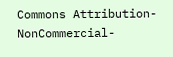Commons Attribution-NonCommercial-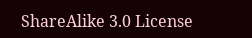ShareAlike 3.0 License